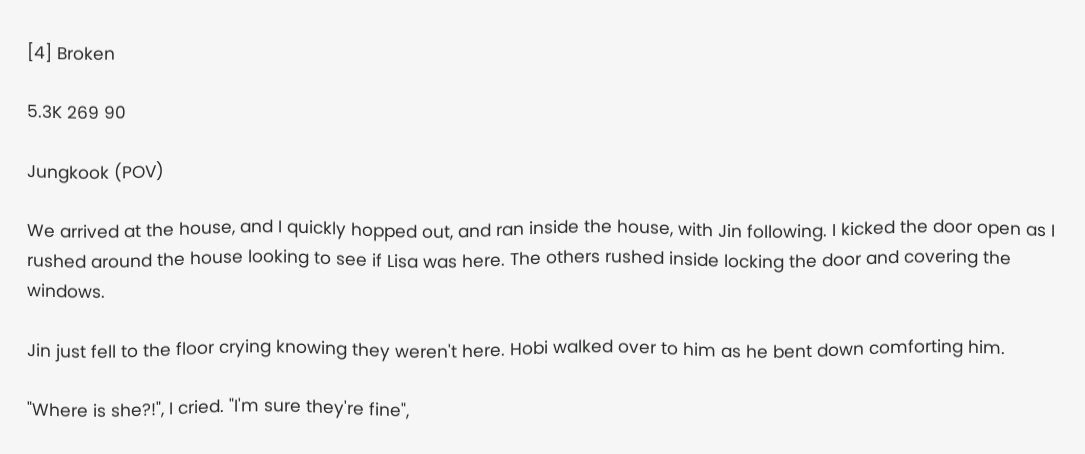[4] Broken

5.3K 269 90

Jungkook (POV)

We arrived at the house, and I quickly hopped out, and ran inside the house, with Jin following. I kicked the door open as I rushed around the house looking to see if Lisa was here. The others rushed inside locking the door and covering the windows.

Jin just fell to the floor crying knowing they weren't here. Hobi walked over to him as he bent down comforting him.

"Where is she?!", I cried. "I'm sure they're fine",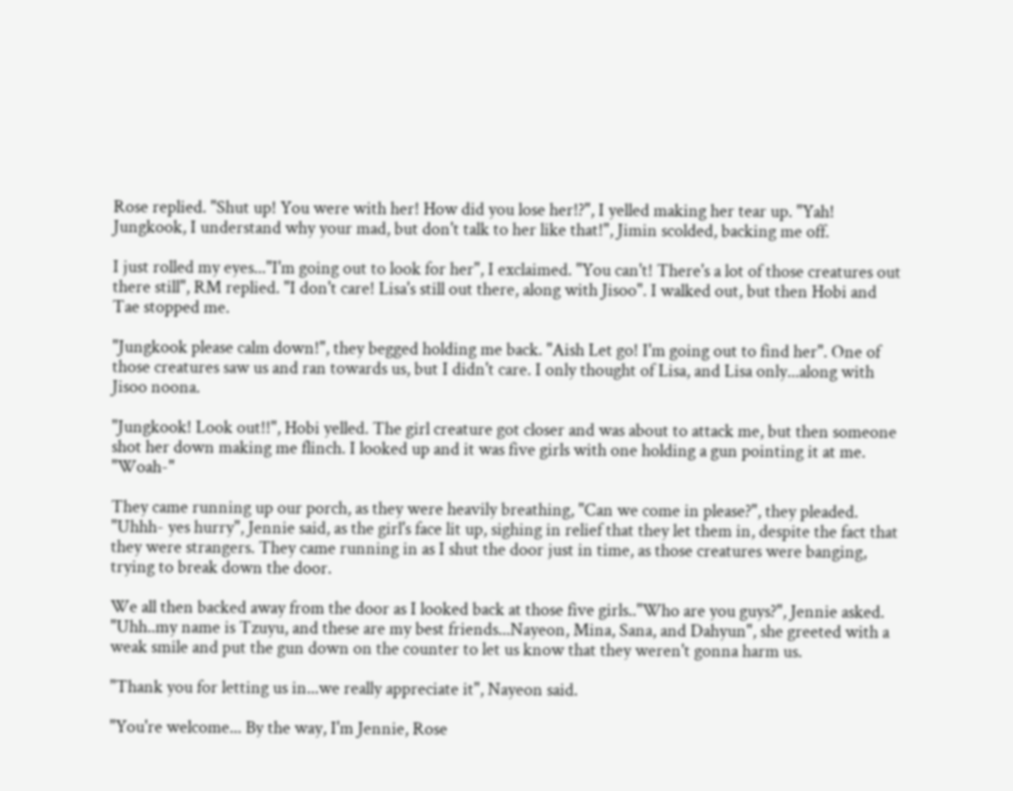Rose replied. "Shut up! You were with her! How did you lose her!?", I yelled making her tear up. "Yah! Jungkook, I understand why your mad, but don't talk to her like that!", Jimin scolded, backing me off.

I just rolled my eyes..."I'm going out to look for her", I exclaimed. "You can't! There's a lot of those creatures out there still", RM replied. "I don't care! Lisa's still out there, along with Jisoo". I walked out, but then Hobi and Tae stopped me.

"Jungkook please calm down!", they begged holding me back. "Aish Let go! I'm going out to find her". One of those creatures saw us and ran towards us, but I didn't care. I only thought of Lisa, and Lisa only...along with Jisoo noona.

"Jungkook! Look out!!", Hobi yelled. The girl creature got closer and was about to attack me, but then someone shot her down making me flinch. I looked up and it was five girls with one holding a gun pointing it at me. "Woah-"

They came running up our porch, as they were heavily breathing, "Can we come in please?", they pleaded. "Uhhh- yes hurry", Jennie said, as the girl's face lit up, sighing in relief that they let them in, despite the fact that they were strangers. They came running in as I shut the door just in time, as those creatures were banging, trying to break down the door.

We all then backed away from the door as I looked back at those five girls.."Who are you guys?", Jennie asked. "Uhh..my name is Tzuyu, and these are my best friends...Nayeon, Mina, Sana, and Dahyun", she greeted with a weak smile and put the gun down on the counter to let us know that they weren't gonna harm us.

"Thank you for letting us in...we really appreciate it", Nayeon said.

"You're welcome... By the way, I'm Jennie, Rose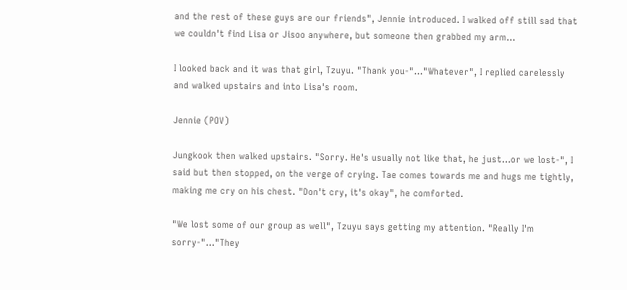and the rest of these guys are our friends", Jennie introduced. I walked off still sad that we couldn't find Lisa or Jisoo anywhere, but someone then grabbed my arm...

I looked back and it was that girl, Tzuyu. "Thank you-"..."Whatever", I replied carelessly and walked upstairs and into Lisa's room.

Jennie (POV)

Jungkook then walked upstairs. "Sorry. He's usually not like that, he just...or we lost-", I said but then stopped, on the verge of crying. Tae comes towards me and hugs me tightly, making me cry on his chest. "Don't cry, it's okay", he comforted.

"We lost some of our group as well", Tzuyu says getting my attention. "Really I'm sorry-"..."They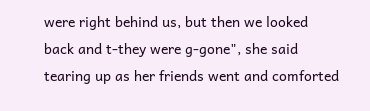were right behind us, but then we looked back and t-they were g-gone", she said tearing up as her friends went and comforted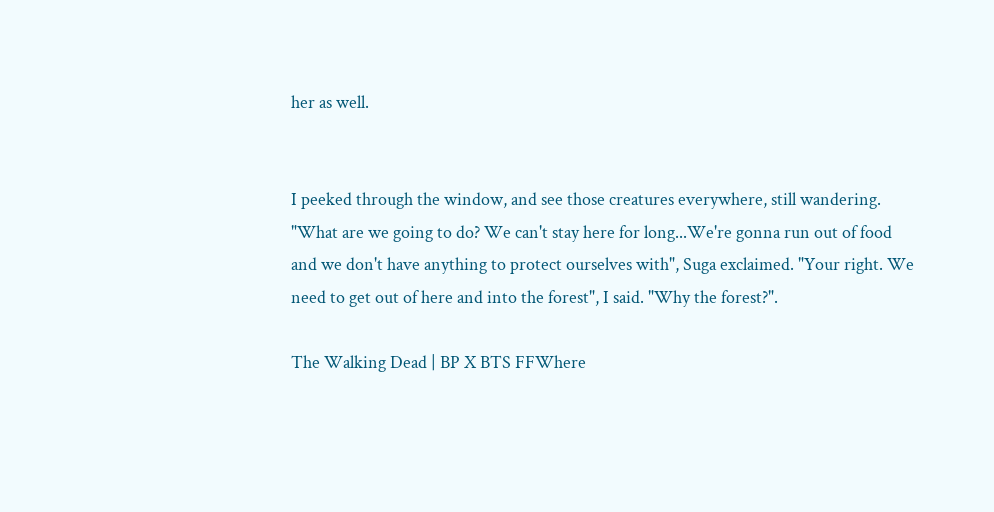her as well.


I peeked through the window, and see those creatures everywhere, still wandering. "What are we going to do? We can't stay here for long...We're gonna run out of food and we don't have anything to protect ourselves with", Suga exclaimed. "Your right. We need to get out of here and into the forest", I said. "Why the forest?".

The Walking Dead | BP X BTS FFWhere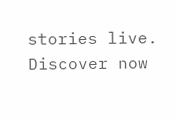stories live. Discover now